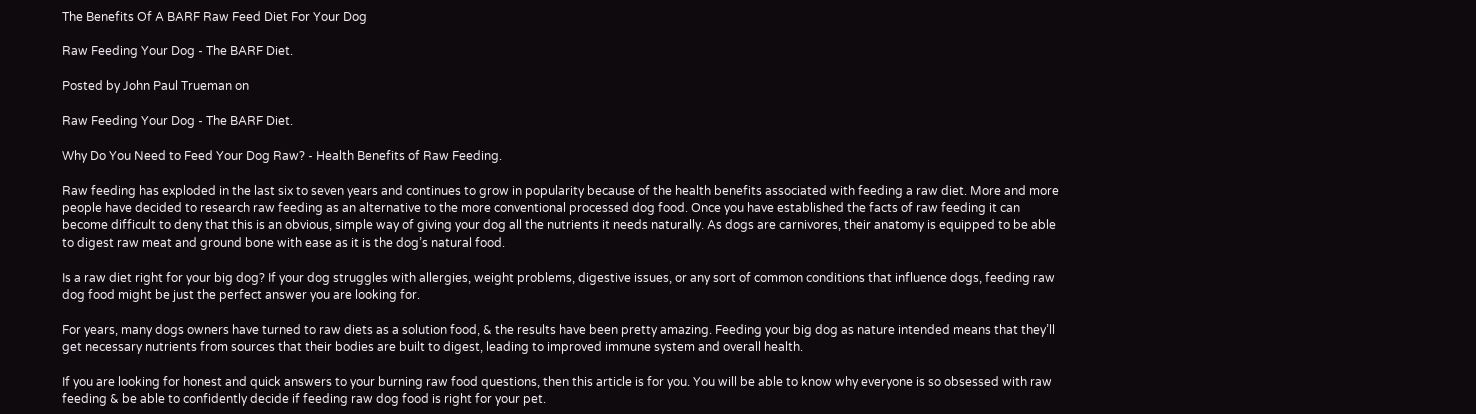The Benefits Of A BARF Raw Feed Diet For Your Dog

Raw Feeding Your Dog - The BARF Diet.

Posted by John Paul Trueman on

Raw Feeding Your Dog - The BARF Diet.

Why Do You Need to Feed Your Dog Raw? - Health Benefits of Raw Feeding.

Raw feeding has exploded in the last six to seven years and continues to grow in popularity because of the health benefits associated with feeding a raw diet. More and more people have decided to research raw feeding as an alternative to the more conventional processed dog food. Once you have established the facts of raw feeding it can become difficult to deny that this is an obvious, simple way of giving your dog all the nutrients it needs naturally. As dogs are carnivores, their anatomy is equipped to be able to digest raw meat and ground bone with ease as it is the dog’s natural food.

Is a raw diet right for your big dog? If your dog struggles with allergies, weight problems, digestive issues, or any sort of common conditions that influence dogs, feeding raw dog food might be just the perfect answer you are looking for.

For years, many dogs owners have turned to raw diets as a solution food, & the results have been pretty amazing. Feeding your big dog as nature intended means that they’ll get necessary nutrients from sources that their bodies are built to digest, leading to improved immune system and overall health.

If you are looking for honest and quick answers to your burning raw food questions, then this article is for you. You will be able to know why everyone is so obsessed with raw feeding & be able to confidently decide if feeding raw dog food is right for your pet.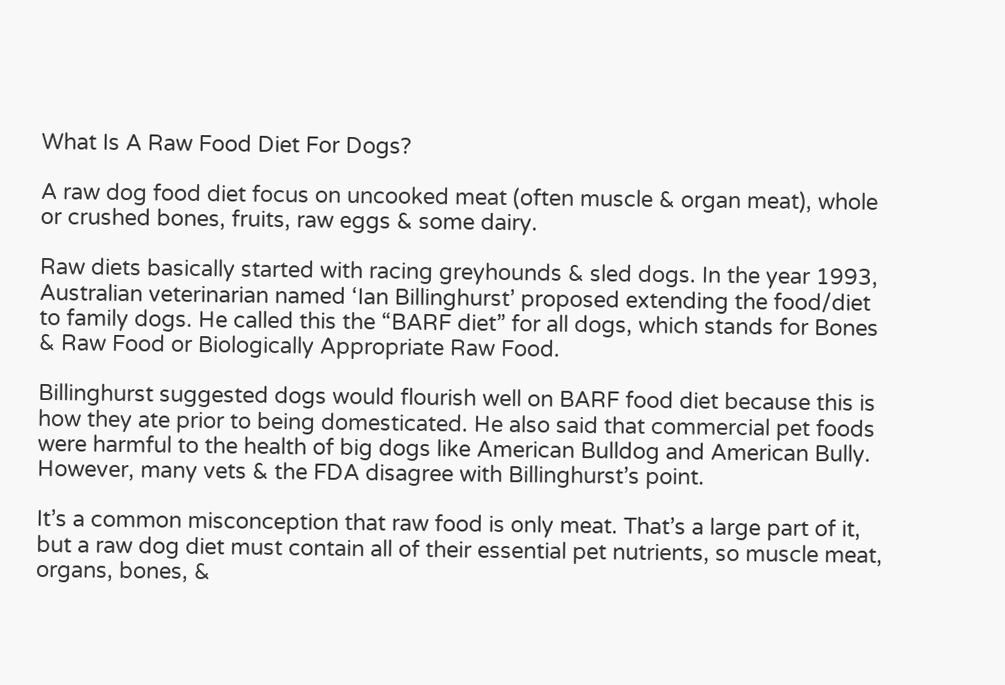What Is A Raw Food Diet For Dogs?

A raw dog food diet focus on uncooked meat (often muscle & organ meat), whole or crushed bones, fruits, raw eggs & some dairy.

Raw diets basically started with racing greyhounds & sled dogs. In the year 1993, Australian veterinarian named ‘Ian Billinghurst’ proposed extending the food/diet to family dogs. He called this the “BARF diet” for all dogs, which stands for Bones & Raw Food or Biologically Appropriate Raw Food.

Billinghurst suggested dogs would flourish well on BARF food diet because this is how they ate prior to being domesticated. He also said that commercial pet foods were harmful to the health of big dogs like American Bulldog and American Bully. However, many vets & the FDA disagree with Billinghurst’s point.

It’s a common misconception that raw food is only meat. That’s a large part of it, but a raw dog diet must contain all of their essential pet nutrients, so muscle meat, organs, bones, &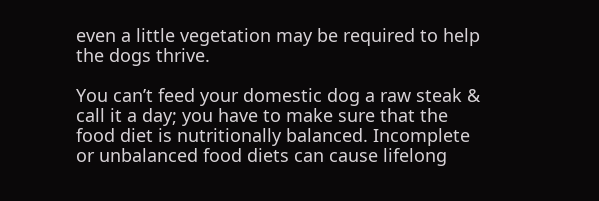even a little vegetation may be required to help the dogs thrive.

You can’t feed your domestic dog a raw steak & call it a day; you have to make sure that the food diet is nutritionally balanced. Incomplete or unbalanced food diets can cause lifelong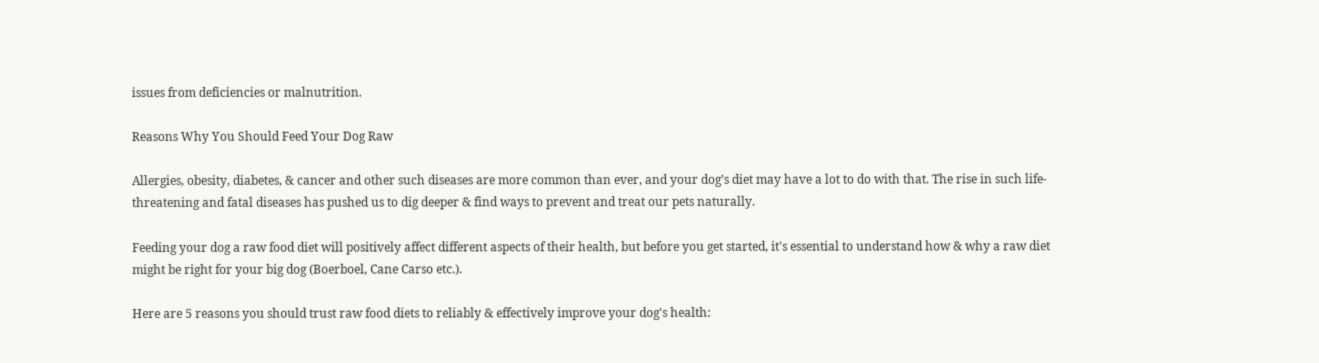issues from deficiencies or malnutrition.

Reasons Why You Should Feed Your Dog Raw

Allergies, obesity, diabetes, & cancer and other such diseases are more common than ever, and your dog’s diet may have a lot to do with that. The rise in such life-threatening and fatal diseases has pushed us to dig deeper & find ways to prevent and treat our pets naturally.

Feeding your dog a raw food diet will positively affect different aspects of their health, but before you get started, it's essential to understand how & why a raw diet might be right for your big dog (Boerboel, Cane Carso etc.).

Here are 5 reasons you should trust raw food diets to reliably & effectively improve your dog's health: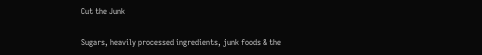Cut the Junk

Sugars, heavily processed ingredients, junk foods & the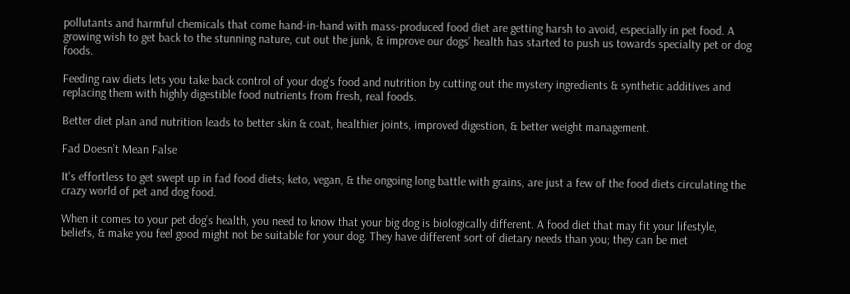pollutants and harmful chemicals that come hand-in-hand with mass-produced food diet are getting harsh to avoid, especially in pet food. A growing wish to get back to the stunning nature, cut out the junk, & improve our dogs’ health has started to push us towards specialty pet or dog foods.

Feeding raw diets lets you take back control of your dog's food and nutrition by cutting out the mystery ingredients & synthetic additives and replacing them with highly digestible food nutrients from fresh, real foods.

Better diet plan and nutrition leads to better skin & coat, healthier joints, improved digestion, & better weight management.

Fad Doesn’t Mean False

It's effortless to get swept up in fad food diets; keto, vegan, & the ongoing long battle with grains, are just a few of the food diets circulating the crazy world of pet and dog food.

When it comes to your pet dog’s health, you need to know that your big dog is biologically different. A food diet that may fit your lifestyle, beliefs, & make you feel good might not be suitable for your dog. They have different sort of dietary needs than you; they can be met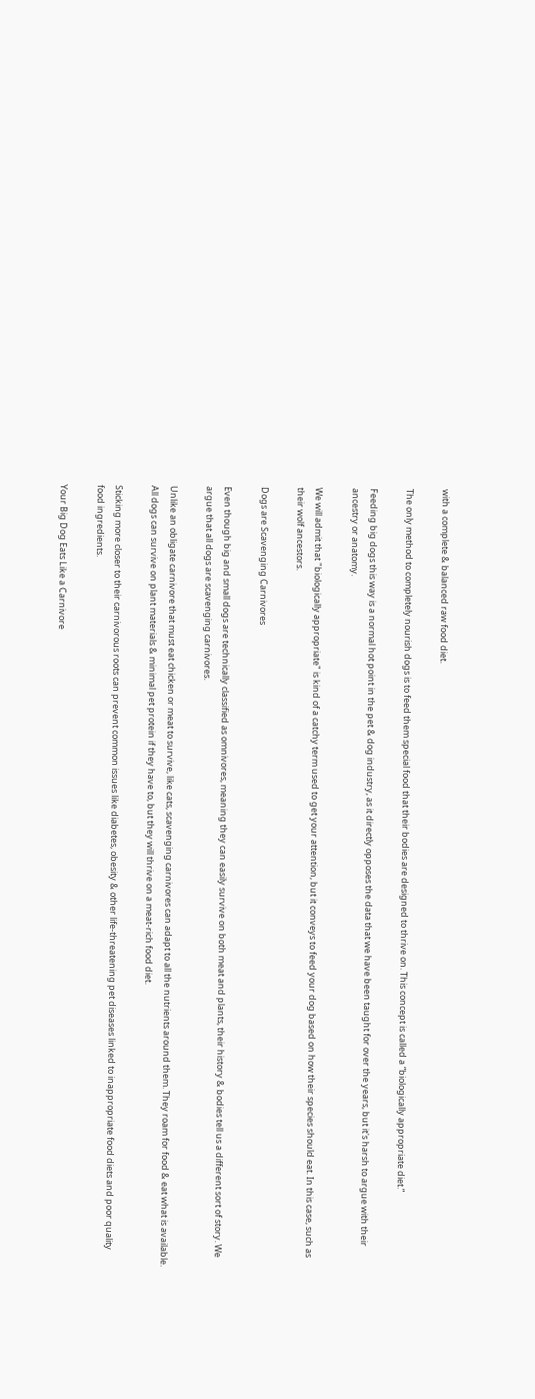with a complete & balanced raw food diet.

The only method to completely nourish dogs is to feed them special food that their bodies are designed to thrive on. This concept is called a “biologically appropriate diet.”

Feeding big dogs this way is a normal hot point in the pet & dog industry, as it directly opposes the data that we have been taught for over the years, but it's harsh to argue with their ancestry or anatomy.

We will admit that "biologically appropriate" is kind of a catchy term used to get your attention, but it conveys to feed your dog based on how their species should eat. In this case, such as their wolf ancestors.

Dogs are Scavenging Carnivores

Even though big and small dogs are technically classified as omnivores, meaning they can easily survive on both meat and plants, their history & bodies tell us a different sort of story. We argue that all dogs are scavenging carnivores.

Unlike an obligate carnivore that must eat chicken or meat to survive, like cats, scavenging carnivores can adapt to all the nutrients around them. They roam for food & eat what is available. All dogs can survive on plant materials & minimal pet protein if they have to, but they will thrive on a meat-rich food diet.

Sticking more closer to their carnivorous roots can prevent common issues like diabetes, obesity & other life-threatening pet diseases linked to inappropriate food diets and poor quality food ingredients.

Your Big Dog Eats Like a Carnivore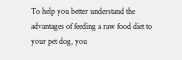To help you better understand the advantages of feeding a raw food diet to your pet dog, you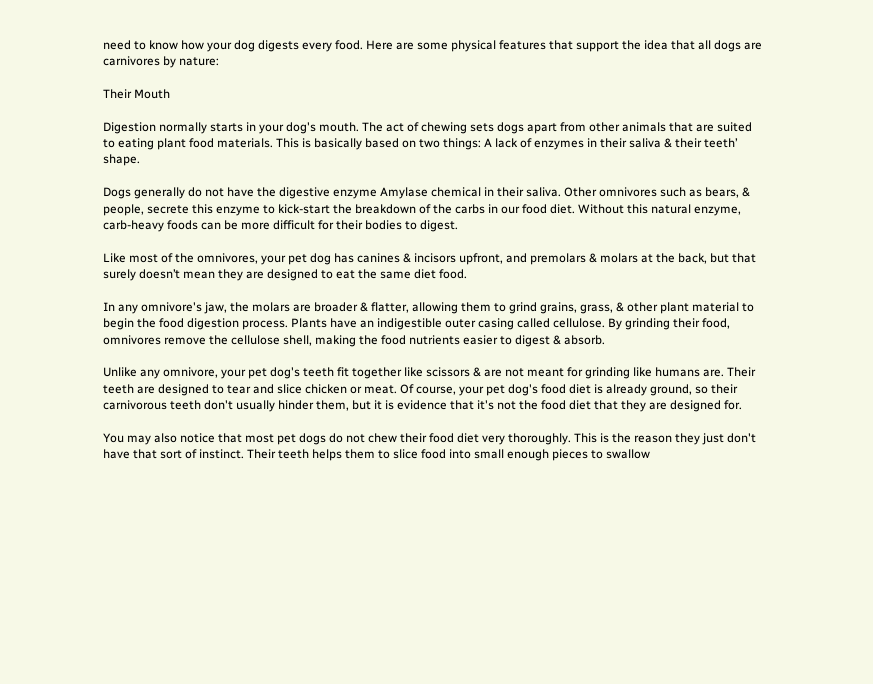need to know how your dog digests every food. Here are some physical features that support the idea that all dogs are carnivores by nature:

Their Mouth

Digestion normally starts in your dog's mouth. The act of chewing sets dogs apart from other animals that are suited to eating plant food materials. This is basically based on two things: A lack of enzymes in their saliva & their teeth’ shape.

Dogs generally do not have the digestive enzyme Amylase chemical in their saliva. Other omnivores such as bears, & people, secrete this enzyme to kick-start the breakdown of the carbs in our food diet. Without this natural enzyme, carb-heavy foods can be more difficult for their bodies to digest.

Like most of the omnivores, your pet dog has canines & incisors upfront, and premolars & molars at the back, but that surely doesn’t mean they are designed to eat the same diet food.

In any omnivore's jaw, the molars are broader & flatter, allowing them to grind grains, grass, & other plant material to begin the food digestion process. Plants have an indigestible outer casing called cellulose. By grinding their food, omnivores remove the cellulose shell, making the food nutrients easier to digest & absorb.

Unlike any omnivore, your pet dog's teeth fit together like scissors & are not meant for grinding like humans are. Their teeth are designed to tear and slice chicken or meat. Of course, your pet dog's food diet is already ground, so their carnivorous teeth don't usually hinder them, but it is evidence that it's not the food diet that they are designed for.

You may also notice that most pet dogs do not chew their food diet very thoroughly. This is the reason they just don't have that sort of instinct. Their teeth helps them to slice food into small enough pieces to swallow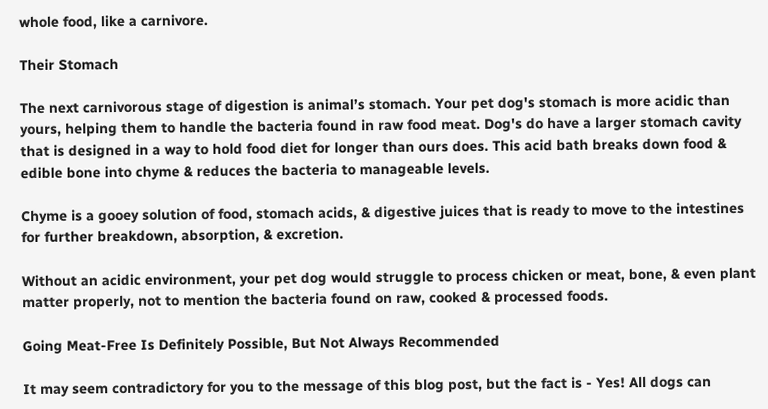whole food, like a carnivore.

Their Stomach

The next carnivorous stage of digestion is animal’s stomach. Your pet dog's stomach is more acidic than yours, helping them to handle the bacteria found in raw food meat. Dog's do have a larger stomach cavity that is designed in a way to hold food diet for longer than ours does. This acid bath breaks down food & edible bone into chyme & reduces the bacteria to manageable levels.

Chyme is a gooey solution of food, stomach acids, & digestive juices that is ready to move to the intestines for further breakdown, absorption, & excretion.

Without an acidic environment, your pet dog would struggle to process chicken or meat, bone, & even plant matter properly, not to mention the bacteria found on raw, cooked & processed foods.

Going Meat-Free Is Definitely Possible, But Not Always Recommended

It may seem contradictory for you to the message of this blog post, but the fact is - Yes! All dogs can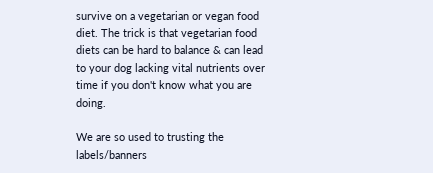survive on a vegetarian or vegan food diet. The trick is that vegetarian food diets can be hard to balance & can lead to your dog lacking vital nutrients over time if you don't know what you are doing.

We are so used to trusting the labels/banners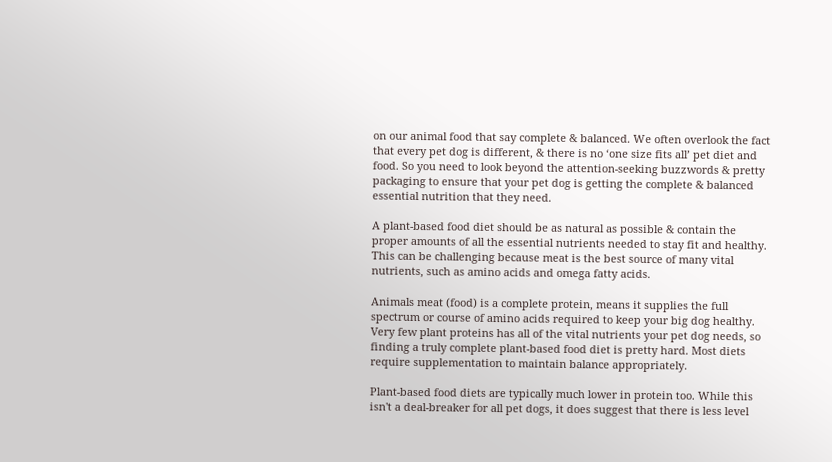on our animal food that say complete & balanced. We often overlook the fact that every pet dog is different, & there is no ‘one size fits all’ pet diet and food. So you need to look beyond the attention-seeking buzzwords & pretty packaging to ensure that your pet dog is getting the complete & balanced essential nutrition that they need.

A plant-based food diet should be as natural as possible & contain the proper amounts of all the essential nutrients needed to stay fit and healthy. This can be challenging because meat is the best source of many vital nutrients, such as amino acids and omega fatty acids.

Animals meat (food) is a complete protein, means it supplies the full spectrum or course of amino acids required to keep your big dog healthy. Very few plant proteins has all of the vital nutrients your pet dog needs, so finding a truly complete plant-based food diet is pretty hard. Most diets require supplementation to maintain balance appropriately.

Plant-based food diets are typically much lower in protein too. While this isn't a deal-breaker for all pet dogs, it does suggest that there is less level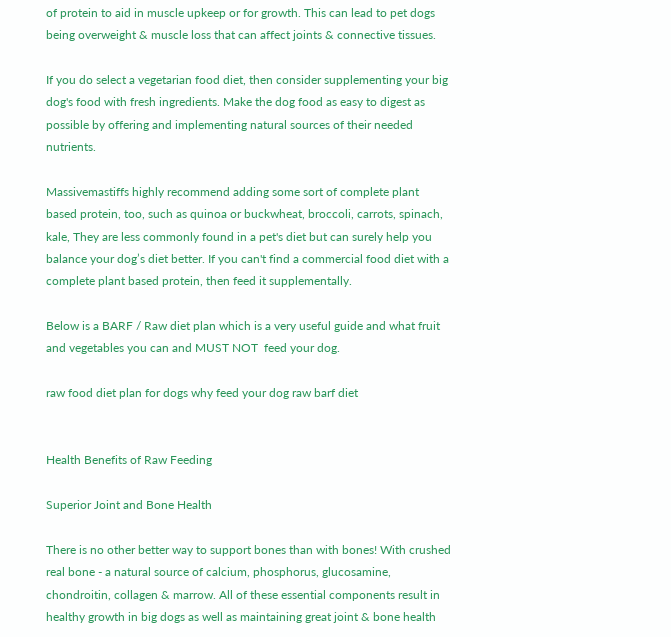of protein to aid in muscle upkeep or for growth. This can lead to pet dogs being overweight & muscle loss that can affect joints & connective tissues.

If you do select a vegetarian food diet, then consider supplementing your big dog's food with fresh ingredients. Make the dog food as easy to digest as possible by offering and implementing natural sources of their needed nutrients.

Massivemastiffs highly recommend adding some sort of complete plant based protein, too, such as quinoa or buckwheat, broccoli, carrots, spinach, kale, They are less commonly found in a pet's diet but can surely help you balance your dog’s diet better. If you can't find a commercial food diet with a complete plant based protein, then feed it supplementally.

Below is a BARF / Raw diet plan which is a very useful guide and what fruit and vegetables you can and MUST NOT  feed your dog.

raw food diet plan for dogs why feed your dog raw barf diet


Health Benefits of Raw Feeding

Superior Joint and Bone Health

There is no other better way to support bones than with bones! With crushed real bone - a natural source of calcium, phosphorus, glucosamine, chondroitin, collagen & marrow. All of these essential components result in healthy growth in big dogs as well as maintaining great joint & bone health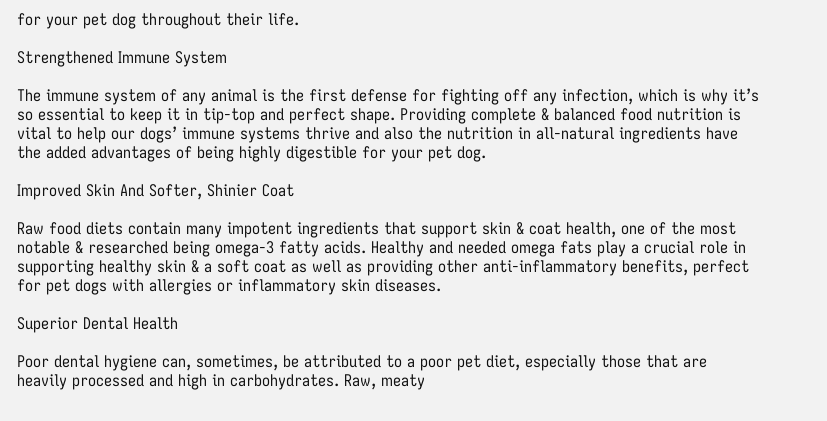for your pet dog throughout their life.

Strengthened Immune System

The immune system of any animal is the first defense for fighting off any infection, which is why it’s so essential to keep it in tip-top and perfect shape. Providing complete & balanced food nutrition is vital to help our dogs’ immune systems thrive and also the nutrition in all-natural ingredients have the added advantages of being highly digestible for your pet dog.

Improved Skin And Softer, Shinier Coat

Raw food diets contain many impotent ingredients that support skin & coat health, one of the most notable & researched being omega-3 fatty acids. Healthy and needed omega fats play a crucial role in supporting healthy skin & a soft coat as well as providing other anti-inflammatory benefits, perfect for pet dogs with allergies or inflammatory skin diseases.

Superior Dental Health

Poor dental hygiene can, sometimes, be attributed to a poor pet diet, especially those that are heavily processed and high in carbohydrates. Raw, meaty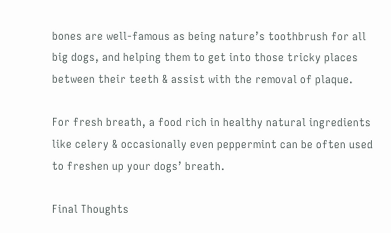bones are well-famous as being nature’s toothbrush for all big dogs, and helping them to get into those tricky places between their teeth & assist with the removal of plaque.

For fresh breath, a food rich in healthy natural ingredients like celery & occasionally even peppermint can be often used to freshen up your dogs’ breath.

Final Thoughts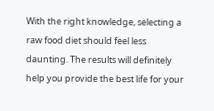With the right knowledge, selecting a raw food diet should feel less daunting. The results will definitely help you provide the best life for your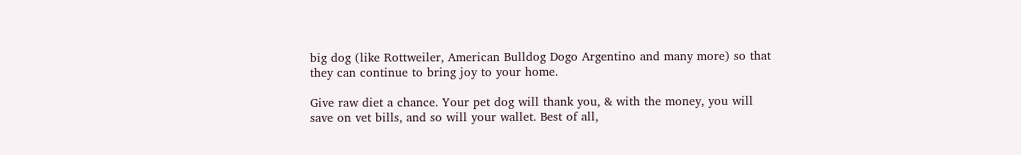big dog (like Rottweiler, American Bulldog Dogo Argentino and many more) so that they can continue to bring joy to your home.

Give raw diet a chance. Your pet dog will thank you, & with the money, you will save on vet bills, and so will your wallet. Best of all,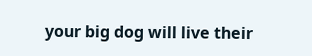your big dog will live their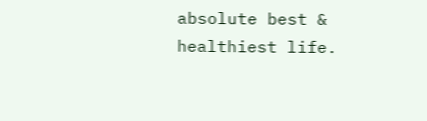absolute best & healthiest life.